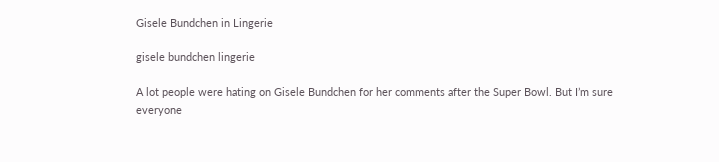Gisele Bundchen in Lingerie

gisele bundchen lingerie

A lot people were hating on Gisele Bundchen for her comments after the Super Bowl. But I’m sure everyone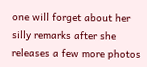one will forget about her silly remarks after she releases a few more photos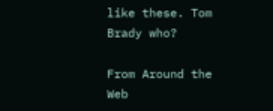like these. Tom Brady who?

From Around the Web